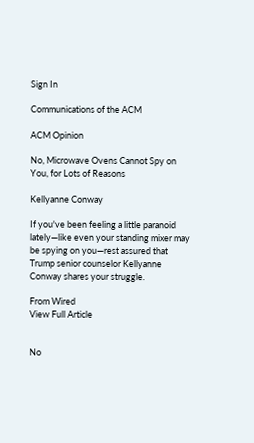Sign In

Communications of the ACM

ACM Opinion

No, Microwave Ovens Cannot Spy on You, for Lots of Reasons

Kellyanne Conway

If you've been feeling a little paranoid lately—like even your standing mixer may be spying on you—rest assured that Trump senior counselor Kellyanne Conway shares your struggle.

From Wired
View Full Article


No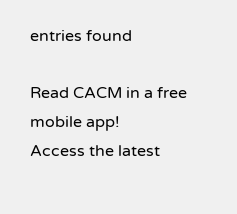entries found

Read CACM in a free mobile app!
Access the latest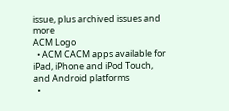issue, plus archived issues and more
ACM Logo
  • ACM CACM apps available for iPad, iPhone and iPod Touch, and Android platforms
  •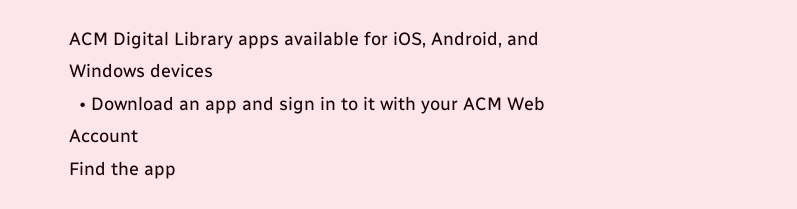ACM Digital Library apps available for iOS, Android, and Windows devices
  • Download an app and sign in to it with your ACM Web Account
Find the app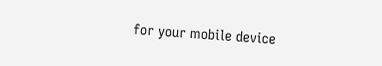for your mobile device